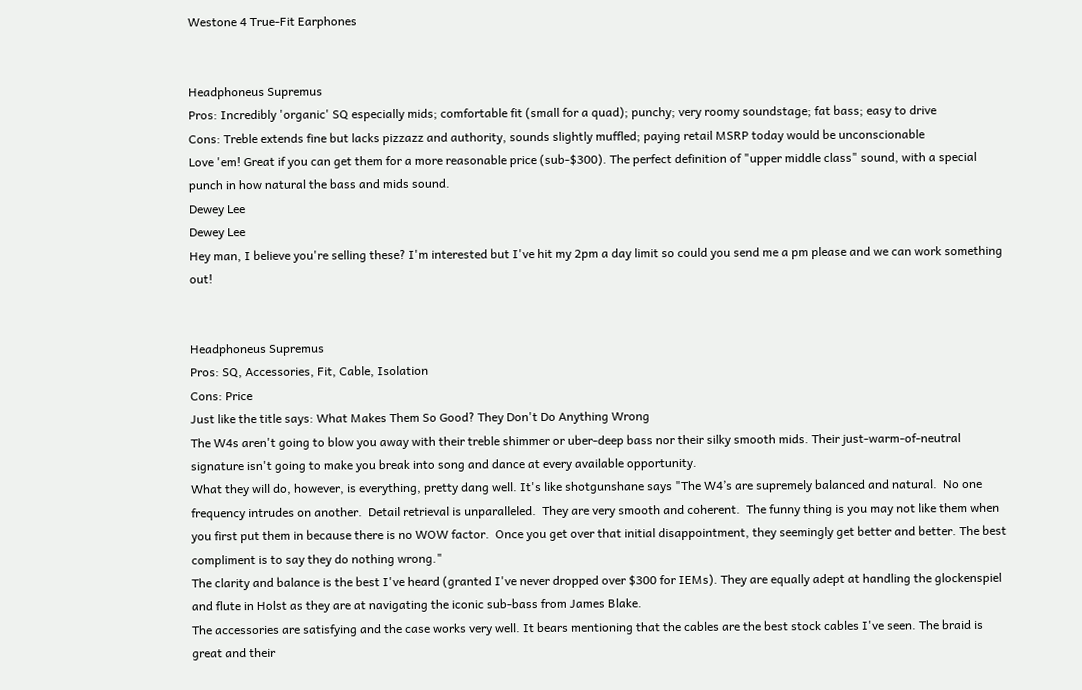Westone 4 True-Fit Earphones


Headphoneus Supremus
Pros: Incredibly 'organic' SQ especially mids; comfortable fit (small for a quad); punchy; very roomy soundstage; fat bass; easy to drive
Cons: Treble extends fine but lacks pizzazz and authority, sounds slightly muffled; paying retail MSRP today would be unconscionable
Love 'em! Great if you can get them for a more reasonable price (sub-$300). The perfect definition of "upper middle class" sound, with a special punch in how natural the bass and mids sound.
Dewey Lee
Dewey Lee
Hey man, I believe you're selling these? I'm interested but I've hit my 2pm a day limit so could you send me a pm please and we can work something out!


Headphoneus Supremus
Pros: SQ, Accessories, Fit, Cable, Isolation
Cons: Price
Just like the title says: What Makes Them So Good? They Don't Do Anything Wrong
The W4s aren't going to blow you away with their treble shimmer or uber-deep bass nor their silky smooth mids. Their just-warm-of-neutral signature isn't going to make you break into song and dance at every available opportunity.
What they will do, however, is everything, pretty dang well. It's like shotgunshane says "The W4’s are supremely balanced and natural.  No one frequency intrudes on another.  Detail retrieval is unparalleled.  They are very smooth and coherent.  The funny thing is you may not like them when you first put them in because there is no WOW factor.  Once you get over that initial disappointment, they seemingly get better and better. The best compliment is to say they do nothing wrong."
The clarity and balance is the best I've heard (granted I've never dropped over $300 for IEMs). They are equally adept at handling the glockenspiel and flute in Holst as they are at navigating the iconic sub-bass from James Blake.
The accessories are satisfying and the case works very well. It bears mentioning that the cables are the best stock cables I've seen. The braid is great and their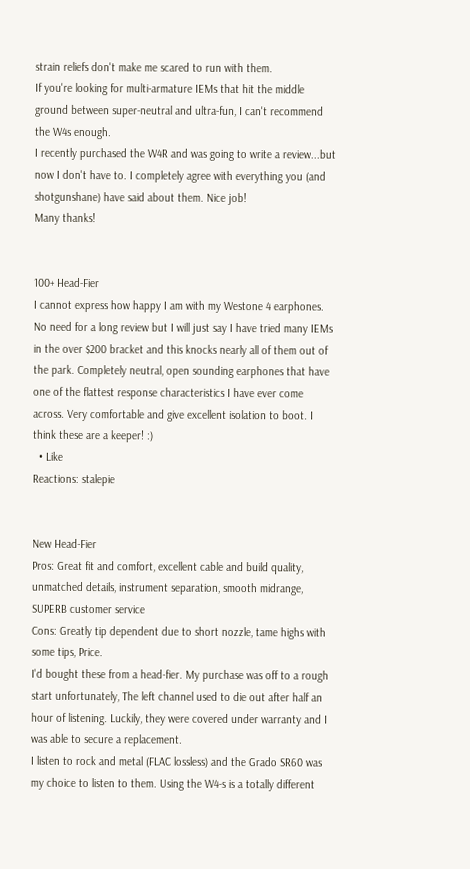strain reliefs don't make me scared to run with them.
If you're looking for multi-armature IEMs that hit the middle ground between super-neutral and ultra-fun, I can't recommend the W4s enough.
I recently purchased the W4R and was going to write a review...but now I don't have to. I completely agree with everything you (and shotgunshane) have said about them. Nice job!
Many thanks!


100+ Head-Fier
I cannot express how happy I am with my Westone 4 earphones. No need for a long review but I will just say I have tried many IEMs in the over $200 bracket and this knocks nearly all of them out of the park. Completely neutral, open sounding earphones that have one of the flattest response characteristics I have ever come across. Very comfortable and give excellent isolation to boot. I think these are a keeper! :)
  • Like
Reactions: stalepie


New Head-Fier
Pros: Great fit and comfort, excellent cable and build quality, unmatched details, instrument separation, smooth midrange, SUPERB customer service
Cons: Greatly tip dependent due to short nozzle, tame highs with some tips, Price.
I'd bought these from a head-fier. My purchase was off to a rough start unfortunately, The left channel used to die out after half an hour of listening. Luckily, they were covered under warranty and I was able to secure a replacement.
I listen to rock and metal (FLAC lossless) and the Grado SR60 was my choice to listen to them. Using the W4-s is a totally different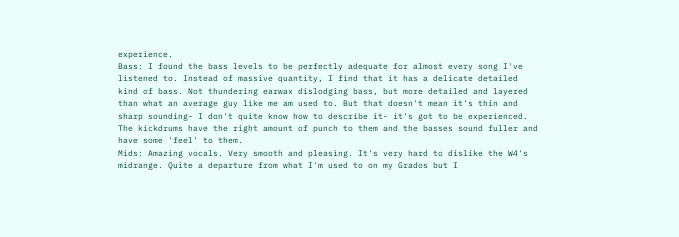experience.
Bass: I found the bass levels to be perfectly adequate for almost every song I've listened to. Instead of massive quantity, I find that it has a delicate detailed kind of bass. Not thundering earwax dislodging bass, but more detailed and layered than what an average guy like me am used to. But that doesn't mean it's thin and sharp sounding- I don't quite know how to describe it- it's got to be experienced. The kickdrums have the right amount of punch to them and the basses sound fuller and have some 'feel' to them.
Mids: Amazing vocals. Very smooth and pleasing. It's very hard to dislike the W4's midrange. Quite a departure from what I'm used to on my Grados but I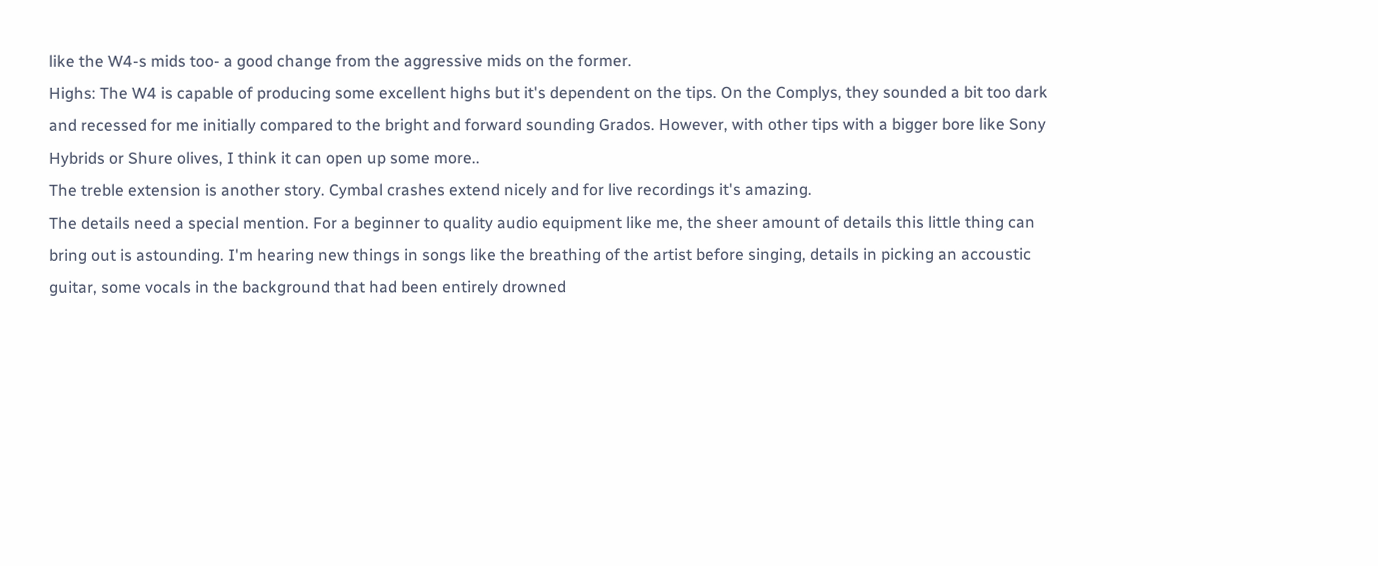like the W4-s mids too- a good change from the aggressive mids on the former.
Highs: The W4 is capable of producing some excellent highs but it's dependent on the tips. On the Complys, they sounded a bit too dark and recessed for me initially compared to the bright and forward sounding Grados. However, with other tips with a bigger bore like Sony Hybrids or Shure olives, I think it can open up some more..
The treble extension is another story. Cymbal crashes extend nicely and for live recordings it's amazing.
The details need a special mention. For a beginner to quality audio equipment like me, the sheer amount of details this little thing can bring out is astounding. I'm hearing new things in songs like the breathing of the artist before singing, details in picking an accoustic guitar, some vocals in the background that had been entirely drowned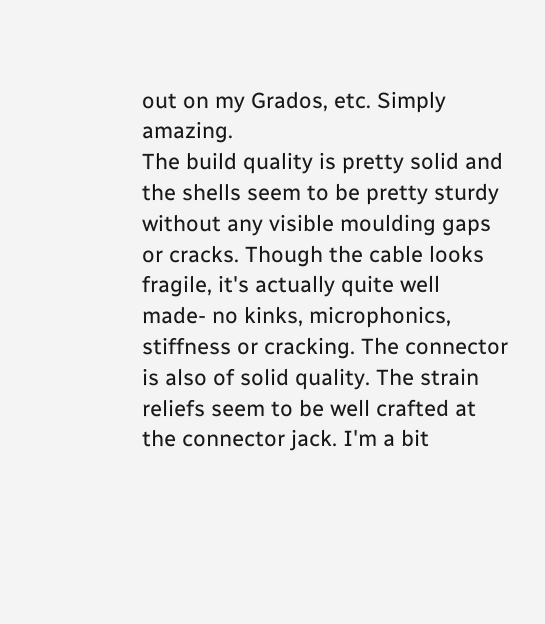out on my Grados, etc. Simply amazing.
The build quality is pretty solid and the shells seem to be pretty sturdy without any visible moulding gaps or cracks. Though the cable looks fragile, it's actually quite well made- no kinks, microphonics, stiffness or cracking. The connector is also of solid quality. The strain reliefs seem to be well crafted at the connector jack. I'm a bit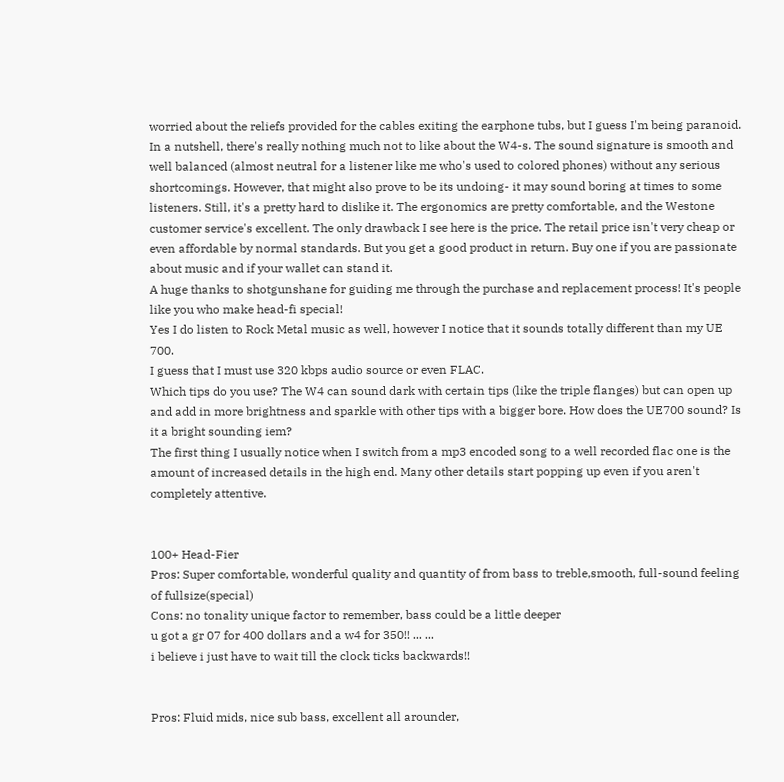worried about the reliefs provided for the cables exiting the earphone tubs, but I guess I'm being paranoid.
In a nutshell, there's really nothing much not to like about the W4-s. The sound signature is smooth and well balanced (almost neutral for a listener like me who's used to colored phones) without any serious shortcomings. However, that might also prove to be its undoing- it may sound boring at times to some listeners. Still, it's a pretty hard to dislike it. The ergonomics are pretty comfortable, and the Westone customer service's excellent. The only drawback I see here is the price. The retail price isn't very cheap or even affordable by normal standards. But you get a good product in return. Buy one if you are passionate about music and if your wallet can stand it.
A huge thanks to shotgunshane for guiding me through the purchase and replacement process! It's people like you who make head-fi special!
Yes I do listen to Rock Metal music as well, however I notice that it sounds totally different than my UE 700.
I guess that I must use 320 kbps audio source or even FLAC.
Which tips do you use? The W4 can sound dark with certain tips (like the triple flanges) but can open up and add in more brightness and sparkle with other tips with a bigger bore. How does the UE700 sound? Is it a bright sounding iem?
The first thing I usually notice when I switch from a mp3 encoded song to a well recorded flac one is the amount of increased details in the high end. Many other details start popping up even if you aren't completely attentive.


100+ Head-Fier
Pros: Super comfortable, wonderful quality and quantity of from bass to treble,smooth, full-sound feeling of fullsize(special)
Cons: no tonality unique factor to remember, bass could be a little deeper
u got a gr 07 for 400 dollars and a w4 for 350!! ... ...
i believe i just have to wait till the clock ticks backwards!!


Pros: Fluid mids, nice sub bass, excellent all arounder,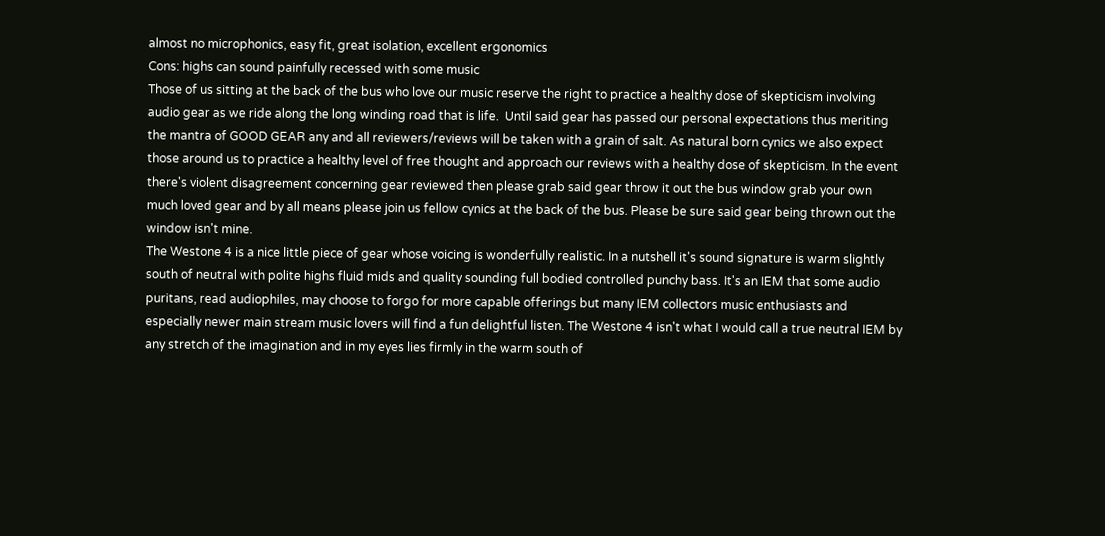almost no microphonics, easy fit, great isolation, excellent ergonomics
Cons: highs can sound painfully recessed with some music
Those of us sitting at the back of the bus who love our music reserve the right to practice a healthy dose of skepticism involving audio gear as we ride along the long winding road that is life.  Until said gear has passed our personal expectations thus meriting the mantra of GOOD GEAR any and all reviewers/reviews will be taken with a grain of salt. As natural born cynics we also expect those around us to practice a healthy level of free thought and approach our reviews with a healthy dose of skepticism. In the event there's violent disagreement concerning gear reviewed then please grab said gear throw it out the bus window grab your own much loved gear and by all means please join us fellow cynics at the back of the bus. Please be sure said gear being thrown out the window isn't mine.
The Westone 4 is a nice little piece of gear whose voicing is wonderfully realistic. In a nutshell it's sound signature is warm slightly south of neutral with polite highs fluid mids and quality sounding full bodied controlled punchy bass. It's an IEM that some audio puritans, read audiophiles, may choose to forgo for more capable offerings but many IEM collectors music enthusiasts and especially newer main stream music lovers will find a fun delightful listen. The Westone 4 isn't what I would call a true neutral IEM by any stretch of the imagination and in my eyes lies firmly in the warm south of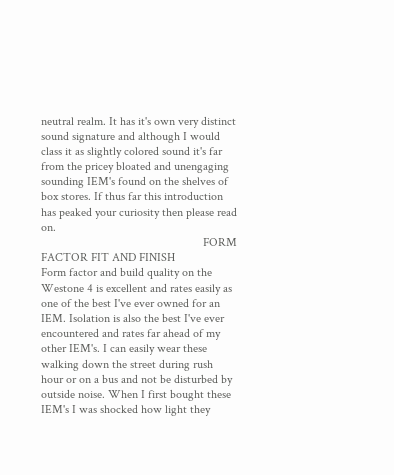neutral realm. It has it's own very distinct sound signature and although I would class it as slightly colored sound it's far from the pricey bloated and unengaging sounding IEM's found on the shelves of box stores. If thus far this introduction has peaked your curiosity then please read on.
                                                      FORM FACTOR FIT AND FINISH
Form factor and build quality on the Westone 4 is excellent and rates easily as one of the best I've ever owned for an IEM. Isolation is also the best I've ever encountered and rates far ahead of my other IEM's. I can easily wear these walking down the street during rush hour or on a bus and not be disturbed by outside noise. When I first bought these IEM's I was shocked how light they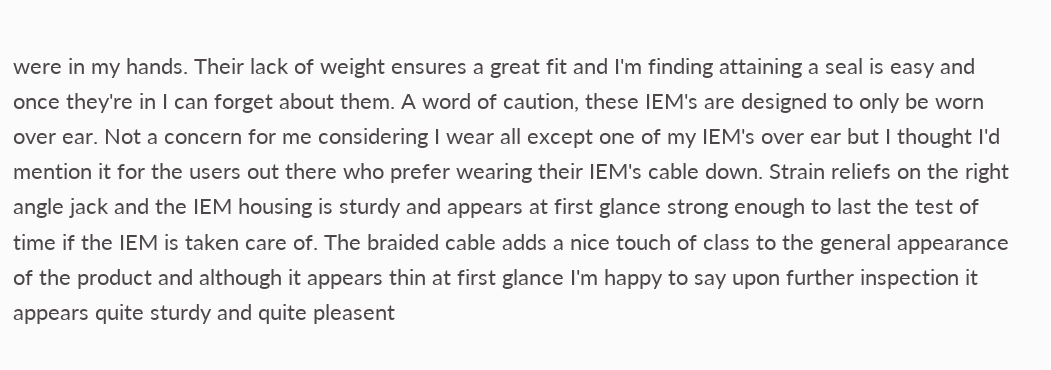were in my hands. Their lack of weight ensures a great fit and I'm finding attaining a seal is easy and once they're in I can forget about them. A word of caution, these IEM's are designed to only be worn over ear. Not a concern for me considering I wear all except one of my IEM's over ear but I thought I'd mention it for the users out there who prefer wearing their IEM's cable down. Strain reliefs on the right angle jack and the IEM housing is sturdy and appears at first glance strong enough to last the test of time if the IEM is taken care of. The braided cable adds a nice touch of class to the general appearance of the product and although it appears thin at first glance I'm happy to say upon further inspection it appears quite sturdy and quite pleasent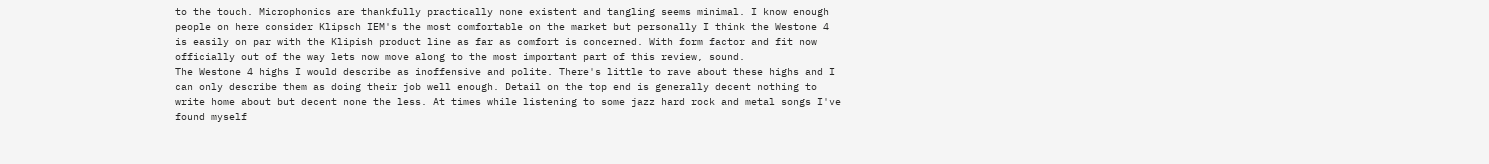to the touch. Microphonics are thankfully practically none existent and tangling seems minimal. I know enough people on here consider Klipsch IEM's the most comfortable on the market but personally I think the Westone 4 is easily on par with the Klipish product line as far as comfort is concerned. With form factor and fit now officially out of the way lets now move along to the most important part of this review, sound.
The Westone 4 highs I would describe as inoffensive and polite. There's little to rave about these highs and I can only describe them as doing their job well enough. Detail on the top end is generally decent nothing to write home about but decent none the less. At times while listening to some jazz hard rock and metal songs I've found myself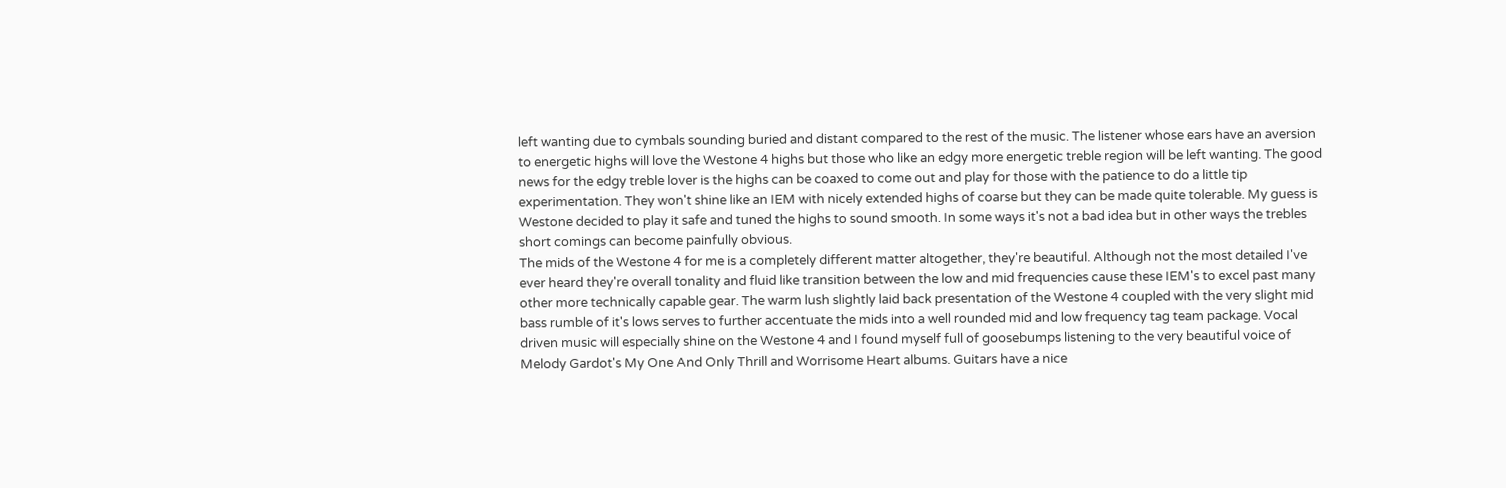left wanting due to cymbals sounding buried and distant compared to the rest of the music. The listener whose ears have an aversion to energetic highs will love the Westone 4 highs but those who like an edgy more energetic treble region will be left wanting. The good news for the edgy treble lover is the highs can be coaxed to come out and play for those with the patience to do a little tip experimentation. They won't shine like an IEM with nicely extended highs of coarse but they can be made quite tolerable. My guess is Westone decided to play it safe and tuned the highs to sound smooth. In some ways it's not a bad idea but in other ways the trebles short comings can become painfully obvious.
The mids of the Westone 4 for me is a completely different matter altogether, they're beautiful. Although not the most detailed I've ever heard they're overall tonality and fluid like transition between the low and mid frequencies cause these IEM's to excel past many other more technically capable gear. The warm lush slightly laid back presentation of the Westone 4 coupled with the very slight mid bass rumble of it's lows serves to further accentuate the mids into a well rounded mid and low frequency tag team package. Vocal driven music will especially shine on the Westone 4 and I found myself full of goosebumps listening to the very beautiful voice of Melody Gardot's My One And Only Thrill and Worrisome Heart albums. Guitars have a nice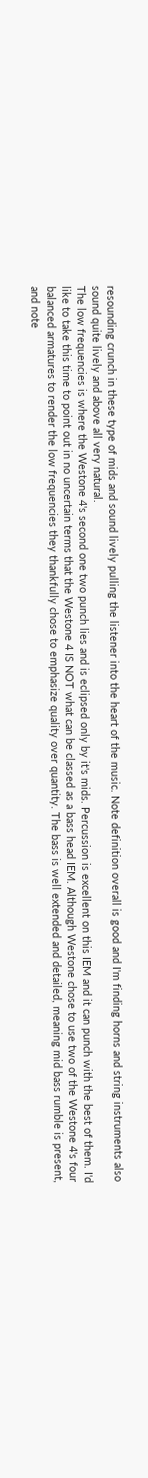resounding crunch in these type of mids and sound lively pulling the listener into the heart of the music. Note definition overall is good and I'm finding horns and string instruments also sound quite lively and above all very natural.
The low frequencies is where the Westone 4's second one two punch lies and is eclipsed only by it's mids. Percussion is excellent on this IEM and it can punch with the best of them. I'd like to take this time to point out in no uncertain terms that the Westone 4 IS NOT what can be classed as a bass head IEM. Although Westone chose to use two of the Westone 4's four balanced armatures to render the low frequencies they thankfully chose to emphasize quality over quantity. The bass is well extended and detailed, meaning mid bass rumble is present, and note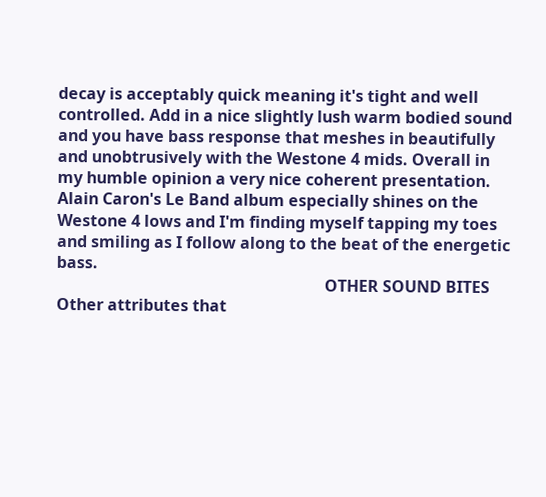decay is acceptably quick meaning it's tight and well controlled. Add in a nice slightly lush warm bodied sound and you have bass response that meshes in beautifully and unobtrusively with the Westone 4 mids. Overall in my humble opinion a very nice coherent presentation. Alain Caron's Le Band album especially shines on the Westone 4 lows and I'm finding myself tapping my toes and smiling as I follow along to the beat of the energetic bass.
                                                                   OTHER SOUND BITES
Other attributes that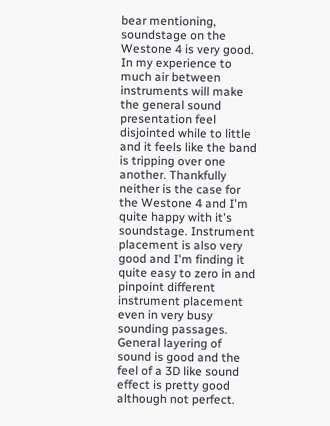bear mentioning, soundstage on the Westone 4 is very good. In my experience to much air between instruments will make the general sound presentation feel disjointed while to little and it feels like the band is tripping over one another. Thankfully neither is the case for the Westone 4 and I'm quite happy with it's soundstage. Instrument placement is also very good and I'm finding it quite easy to zero in and pinpoint different instrument placement even in very busy sounding passages. General layering of sound is good and the feel of a 3D like sound effect is pretty good although not perfect.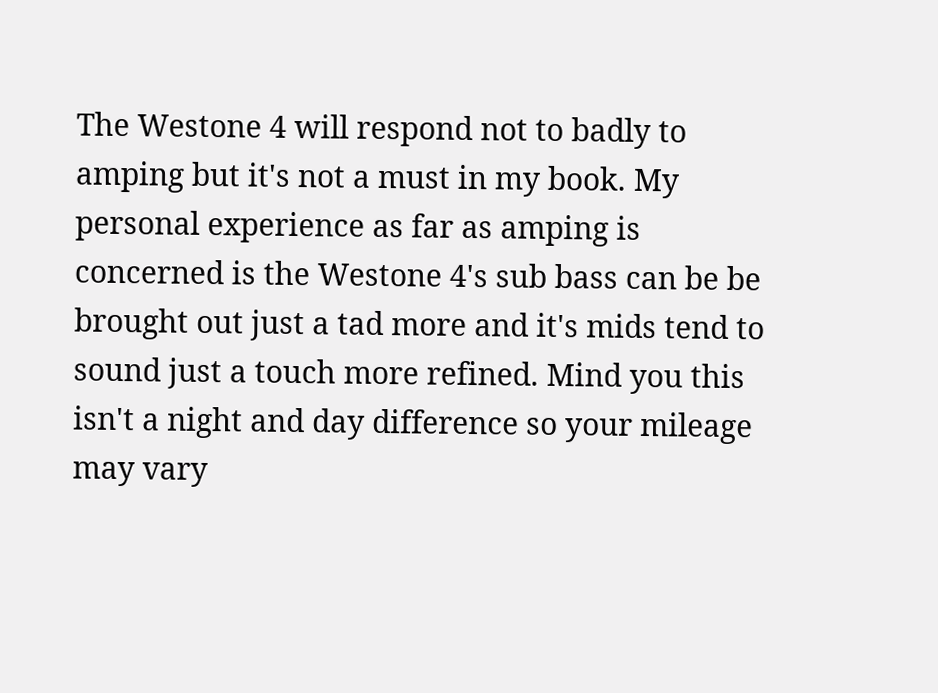The Westone 4 will respond not to badly to amping but it's not a must in my book. My personal experience as far as amping is concerned is the Westone 4's sub bass can be be brought out just a tad more and it's mids tend to sound just a touch more refined. Mind you this isn't a night and day difference so your mileage may vary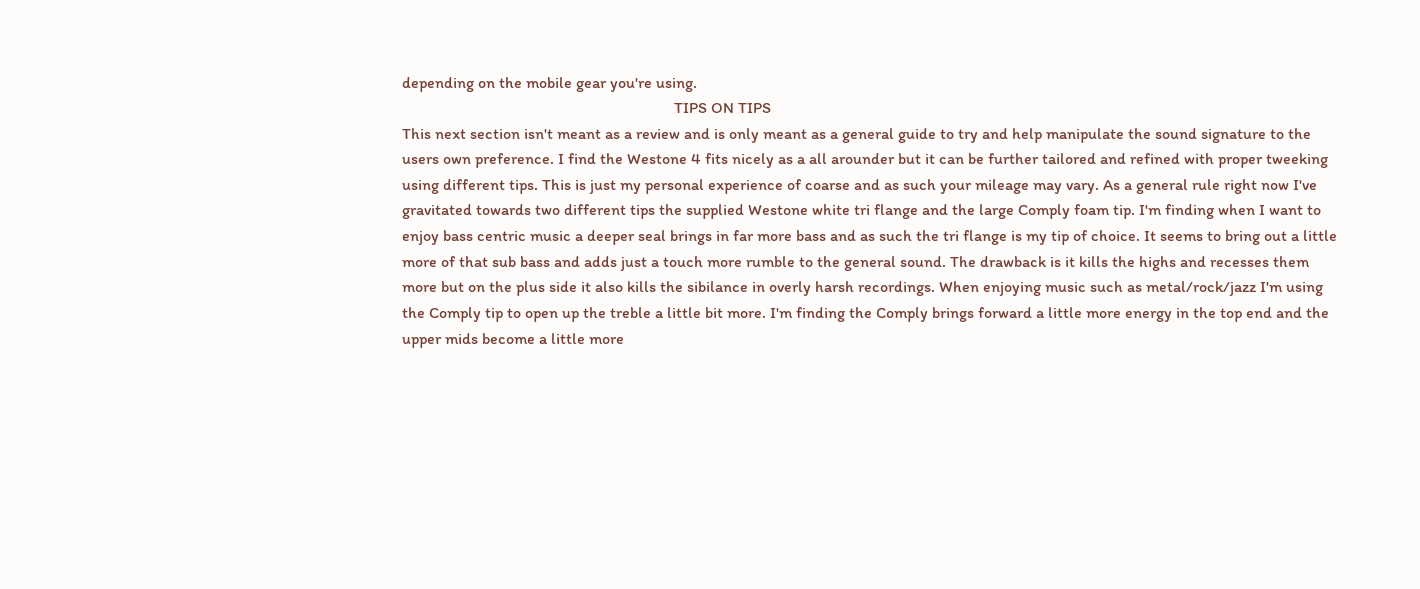depending on the mobile gear you're using.
                                                                    TIPS ON TIPS
This next section isn't meant as a review and is only meant as a general guide to try and help manipulate the sound signature to the users own preference. I find the Westone 4 fits nicely as a all arounder but it can be further tailored and refined with proper tweeking using different tips. This is just my personal experience of coarse and as such your mileage may vary. As a general rule right now I've gravitated towards two different tips the supplied Westone white tri flange and the large Comply foam tip. I'm finding when I want to enjoy bass centric music a deeper seal brings in far more bass and as such the tri flange is my tip of choice. It seems to bring out a little more of that sub bass and adds just a touch more rumble to the general sound. The drawback is it kills the highs and recesses them more but on the plus side it also kills the sibilance in overly harsh recordings. When enjoying music such as metal/rock/jazz I'm using the Comply tip to open up the treble a little bit more. I'm finding the Comply brings forward a little more energy in the top end and the upper mids become a little more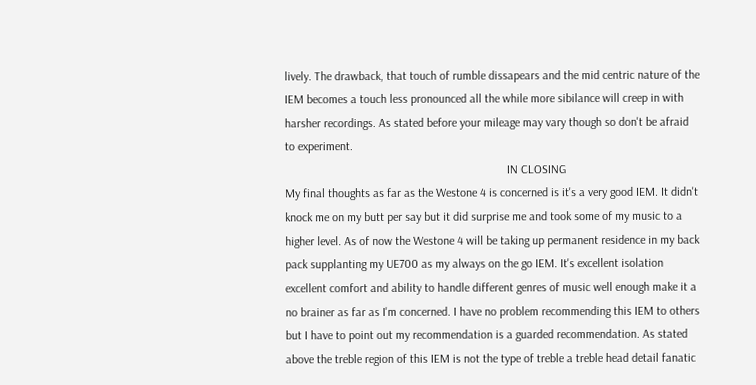lively. The drawback, that touch of rumble dissapears and the mid centric nature of the IEM becomes a touch less pronounced all the while more sibilance will creep in with harsher recordings. As stated before your mileage may vary though so don't be afraid to experiment.
                                                                          IN CLOSING
My final thoughts as far as the Westone 4 is concerned is it's a very good IEM. It didn't knock me on my butt per say but it did surprise me and took some of my music to a higher level. As of now the Westone 4 will be taking up permanent residence in my back pack supplanting my UE700 as my always on the go IEM. It's excellent isolation excellent comfort and ability to handle different genres of music well enough make it a no brainer as far as I'm concerned. I have no problem recommending this IEM to others but I have to point out my recommendation is a guarded recommendation. As stated above the treble region of this IEM is not the type of treble a treble head detail fanatic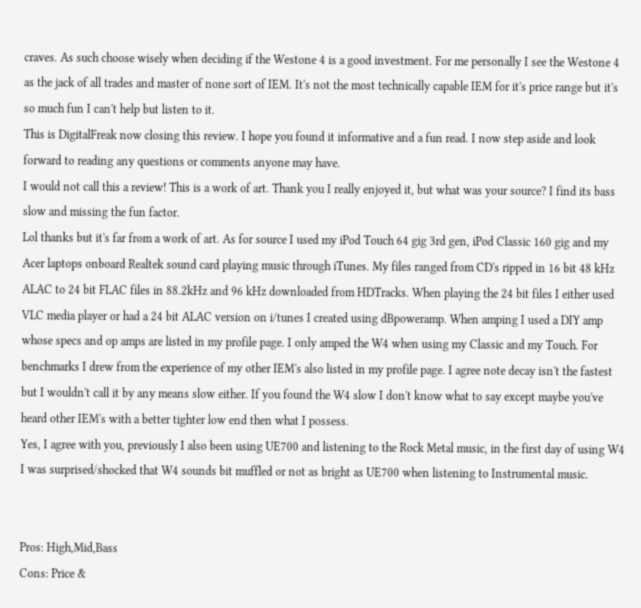craves. As such choose wisely when deciding if the Westone 4 is a good investment. For me personally I see the Westone 4 as the jack of all trades and master of none sort of IEM. It's not the most technically capable IEM for it's price range but it's so much fun I can't help but listen to it.
This is DigitalFreak now closing this review. I hope you found it informative and a fun read. I now step aside and look forward to reading any questions or comments anyone may have.
I would not call this a review! This is a work of art. Thank you I really enjoyed it, but what was your source? I find its bass slow and missing the fun factor.
Lol thanks but it's far from a work of art. As for source I used my iPod Touch 64 gig 3rd gen, iPod Classic 160 gig and my Acer laptops onboard Realtek sound card playing music through iTunes. My files ranged from CD's ripped in 16 bit 48 kHz ALAC to 24 bit FLAC files in 88.2kHz and 96 kHz downloaded from HDTracks. When playing the 24 bit files I either used VLC media player or had a 24 bit ALAC version on i/tunes I created using dBpoweramp. When amping I used a DIY amp whose specs and op amps are listed in my profile page. I only amped the W4 when using my Classic and my Touch. For benchmarks I drew from the experience of my other IEM's also listed in my profile page. I agree note decay isn't the fastest but I wouldn't call it by any means slow either. If you found the W4 slow I don't know what to say except maybe you've heard other IEM's with a better tighter low end then what I possess.
Yes, I agree with you, previously I also been using UE700 and listening to the Rock Metal music, in the first day of using W4 I was surprised/shocked that W4 sounds bit muffled or not as bright as UE700 when listening to Instrumental music.


Pros: High,Mid,Bass
Cons: Price &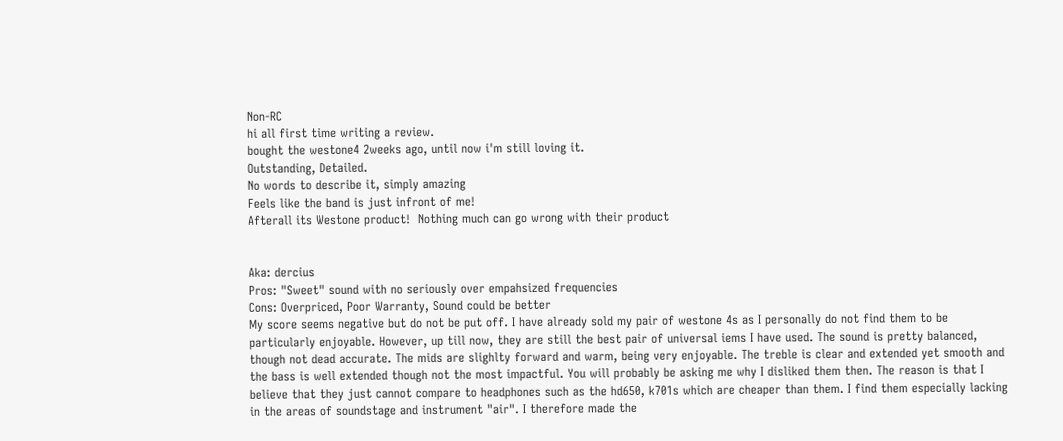Non-RC
hi all first time writing a review.
bought the westone4 2weeks ago, until now i'm still loving it.
Outstanding, Detailed.
No words to describe it, simply amazing
Feels like the band is just infront of me!
Afterall its Westone product!  Nothing much can go wrong with their product


Aka: dercius
Pros: "Sweet" sound with no seriously over empahsized frequencies
Cons: Overpriced, Poor Warranty, Sound could be better
My score seems negative but do not be put off. I have already sold my pair of westone 4s as I personally do not find them to be particularly enjoyable. However, up till now, they are still the best pair of universal iems I have used. The sound is pretty balanced, though not dead accurate. The mids are slighlty forward and warm, being very enjoyable. The treble is clear and extended yet smooth and the bass is well extended though not the most impactful. You will probably be asking me why I disliked them then. The reason is that I believe that they just cannot compare to headphones such as the hd650, k701s which are cheaper than them. I find them especially lacking in the areas of soundstage and instrument "air". I therefore made the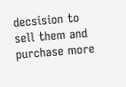decsision to sell them and purchase more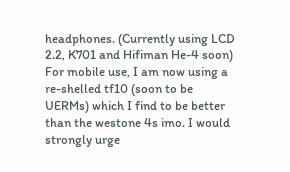headphones. (Currently using LCD 2.2, K701 and Hifiman He-4 soon) For mobile use, I am now using a re-shelled tf10 (soon to be UERMs) which I find to be better than the westone 4s imo. I would strongly urge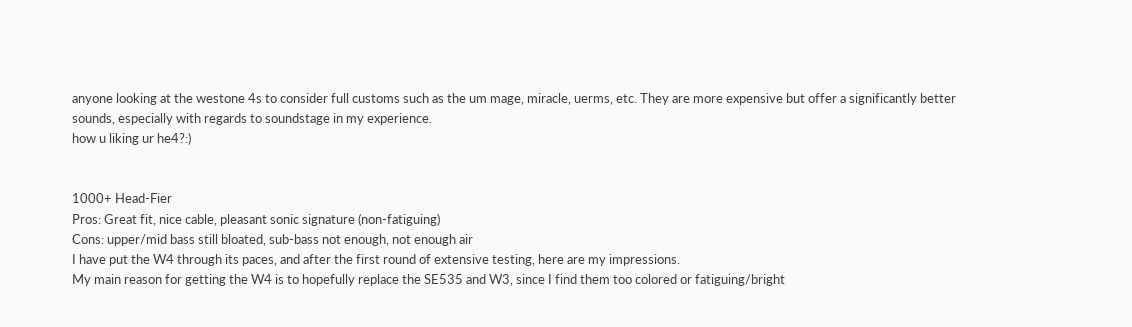anyone looking at the westone 4s to consider full customs such as the um mage, miracle, uerms, etc. They are more expensive but offer a significantly better sounds, especially with regards to soundstage in my experience.
how u liking ur he4?:)


1000+ Head-Fier
Pros: Great fit, nice cable, pleasant sonic signature (non-fatiguing)
Cons: upper/mid bass still bloated, sub-bass not enough, not enough air
I have put the W4 through its paces, and after the first round of extensive testing, here are my impressions.
My main reason for getting the W4 is to hopefully replace the SE535 and W3, since I find them too colored or fatiguing/bright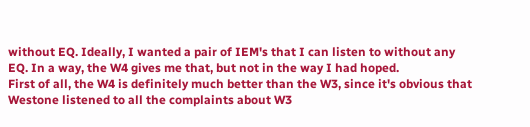without EQ. Ideally, I wanted a pair of IEM's that I can listen to without any EQ. In a way, the W4 gives me that, but not in the way I had hoped.
First of all, the W4 is definitely much better than the W3, since it's obvious that Westone listened to all the complaints about W3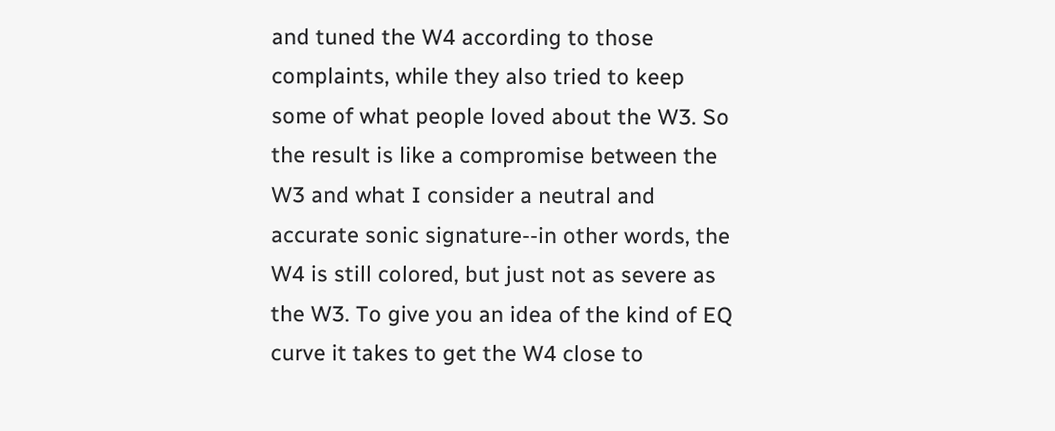and tuned the W4 according to those complaints, while they also tried to keep some of what people loved about the W3. So the result is like a compromise between the W3 and what I consider a neutral and accurate sonic signature--in other words, the W4 is still colored, but just not as severe as the W3. To give you an idea of the kind of EQ curve it takes to get the W4 close to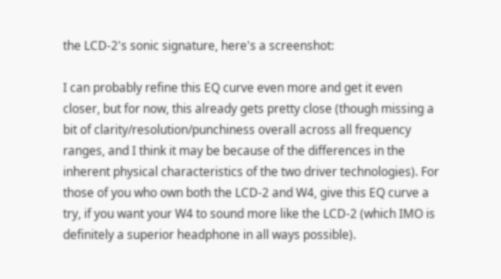the LCD-2's sonic signature, here's a screenshot:

I can probably refine this EQ curve even more and get it even closer, but for now, this already gets pretty close (though missing a bit of clarity/resolution/punchiness overall across all frequency ranges, and I think it may be because of the differences in the inherent physical characteristics of the two driver technologies). For those of you who own both the LCD-2 and W4, give this EQ curve a try, if you want your W4 to sound more like the LCD-2 (which IMO is definitely a superior headphone in all ways possible).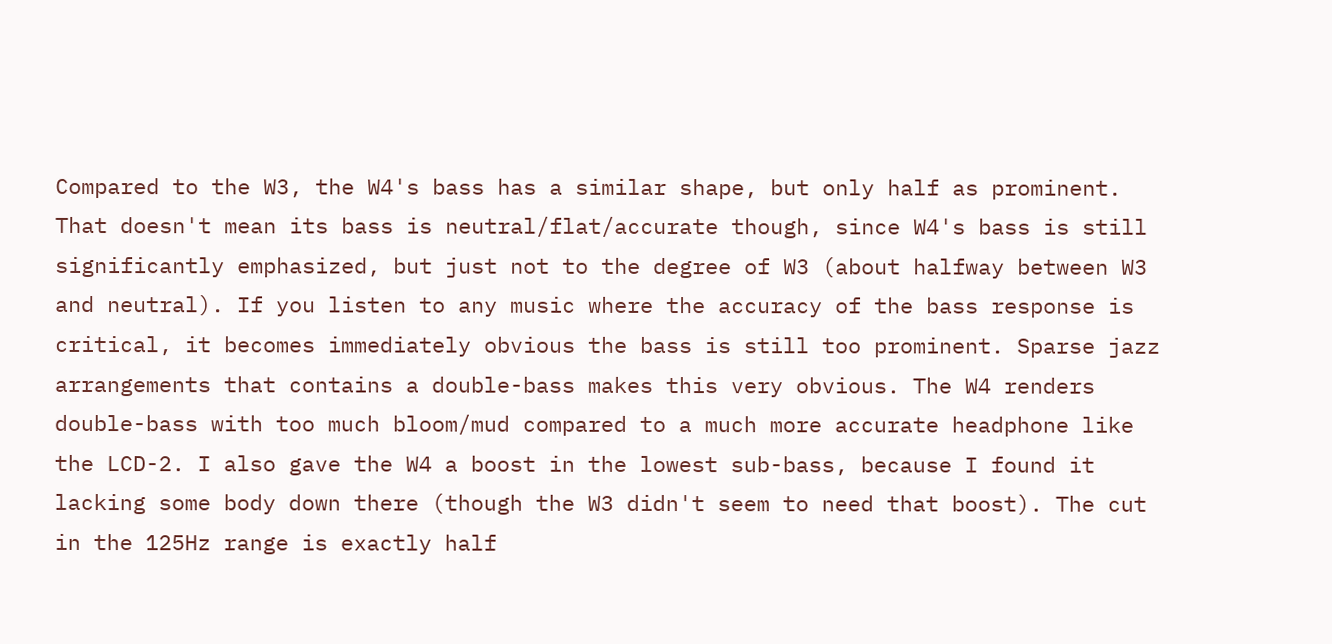Compared to the W3, the W4's bass has a similar shape, but only half as prominent. That doesn't mean its bass is neutral/flat/accurate though, since W4's bass is still significantly emphasized, but just not to the degree of W3 (about halfway between W3 and neutral). If you listen to any music where the accuracy of the bass response is critical, it becomes immediately obvious the bass is still too prominent. Sparse jazz arrangements that contains a double-bass makes this very obvious. The W4 renders double-bass with too much bloom/mud compared to a much more accurate headphone like the LCD-2. I also gave the W4 a boost in the lowest sub-bass, because I found it lacking some body down there (though the W3 didn't seem to need that boost). The cut in the 125Hz range is exactly half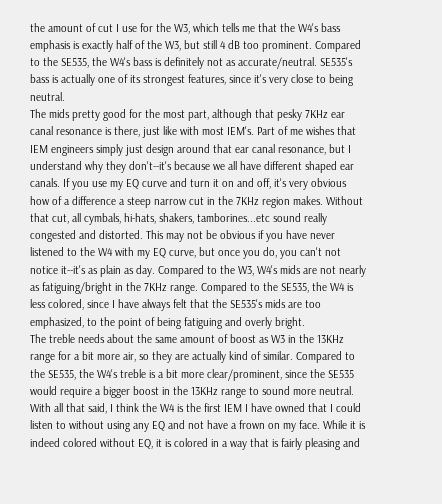the amount of cut I use for the W3, which tells me that the W4's bass emphasis is exactly half of the W3, but still 4 dB too prominent. Compared to the SE535, the W4's bass is definitely not as accurate/neutral. SE535's bass is actually one of its strongest features, since it's very close to being neutral.
The mids pretty good for the most part, although that pesky 7KHz ear canal resonance is there, just like with most IEM's. Part of me wishes that IEM engineers simply just design around that ear canal resonance, but I understand why they don't--it's because we all have different shaped ear canals. If you use my EQ curve and turn it on and off, it's very obvious how of a difference a steep narrow cut in the 7KHz region makes. Without that cut, all cymbals, hi-hats, shakers, tamborines...etc sound really congested and distorted. This may not be obvious if you have never listened to the W4 with my EQ curve, but once you do, you can't not notice it--it's as plain as day. Compared to the W3, W4's mids are not nearly as fatiguing/bright in the 7KHz range. Compared to the SE535, the W4 is less colored, since I have always felt that the SE535's mids are too emphasized, to the point of being fatiguing and overly bright.
The treble needs about the same amount of boost as W3 in the 13KHz range for a bit more air, so they are actually kind of similar. Compared to the SE535, the W4's treble is a bit more clear/prominent, since the SE535 would require a bigger boost in the 13KHz range to sound more neutral.
With all that said, I think the W4 is the first IEM I have owned that I could listen to without using any EQ and not have a frown on my face. While it is indeed colored without EQ, it is colored in a way that is fairly pleasing and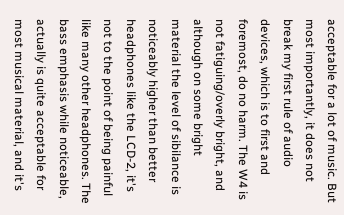acceptable for a lot of music. But most importantly, it does not break my first rule of audio devices, which is to first and foremost, do no harm. The W4 is not fatiguing/overly bright, and although on some bright material the level of sibilance is noticeably higher than better headphones like the LCD-2, it's not to the point of being painful like many other headphones. The bass emphasis while noticeable, actually is quite acceptable for most musical material, and it's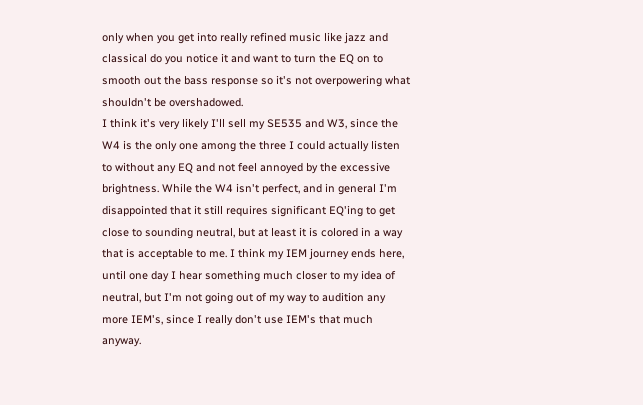only when you get into really refined music like jazz and classical do you notice it and want to turn the EQ on to smooth out the bass response so it's not overpowering what shouldn't be overshadowed.
I think it's very likely I'll sell my SE535 and W3, since the W4 is the only one among the three I could actually listen to without any EQ and not feel annoyed by the excessive brightness. While the W4 isn't perfect, and in general I'm disappointed that it still requires significant EQ'ing to get close to sounding neutral, but at least it is colored in a way that is acceptable to me. I think my IEM journey ends here, until one day I hear something much closer to my idea of neutral, but I'm not going out of my way to audition any more IEM's, since I really don't use IEM's that much anyway.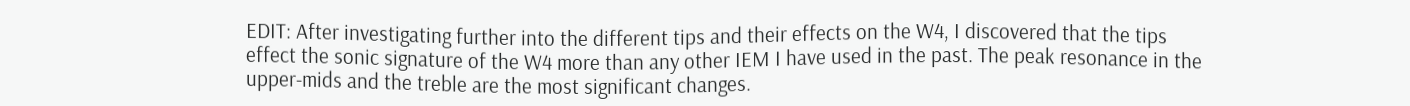EDIT: After investigating further into the different tips and their effects on the W4, I discovered that the tips effect the sonic signature of the W4 more than any other IEM I have used in the past. The peak resonance in the upper-mids and the treble are the most significant changes.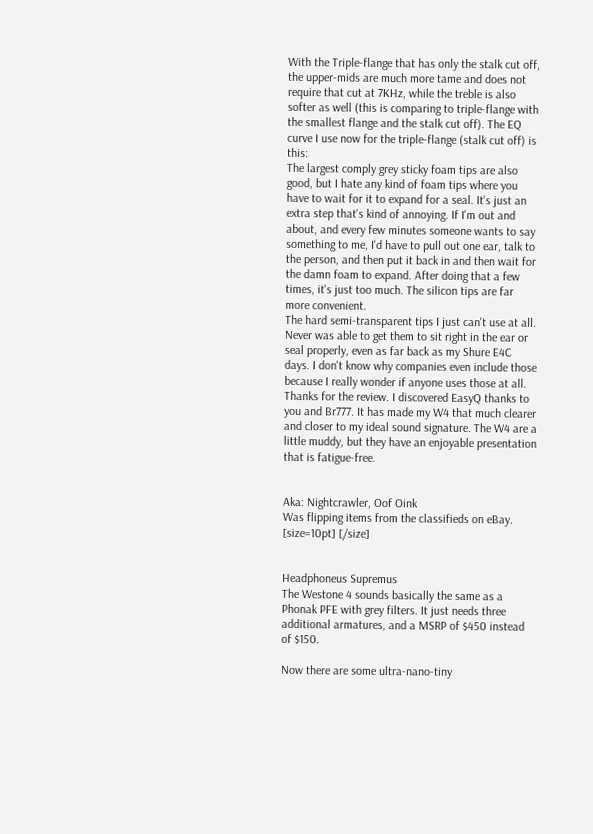With the Triple-flange that has only the stalk cut off, the upper-mids are much more tame and does not require that cut at 7KHz, while the treble is also softer as well (this is comparing to triple-flange with the smallest flange and the stalk cut off). The EQ curve I use now for the triple-flange (stalk cut off) is this:
The largest comply grey sticky foam tips are also good, but I hate any kind of foam tips where you have to wait for it to expand for a seal. It's just an extra step that's kind of annoying. If I'm out and about, and every few minutes someone wants to say something to me, I'd have to pull out one ear, talk to the person, and then put it back in and then wait for the damn foam to expand. After doing that a few times, it's just too much. The silicon tips are far more convenient.
The hard semi-transparent tips I just can't use at all. Never was able to get them to sit right in the ear or seal properly, even as far back as my Shure E4C days. I don't know why companies even include those because I really wonder if anyone uses those at all.
Thanks for the review. I discovered EasyQ thanks to you and Br777. It has made my W4 that much clearer and closer to my ideal sound signature. The W4 are a little muddy, but they have an enjoyable presentation that is fatigue-free.


Aka: Nightcrawler, Oof Oink
Was flipping items from the classifieds on eBay.
[size=10pt] [/size]


Headphoneus Supremus
The Westone 4 sounds basically the same as a Phonak PFE with grey filters. It just needs three additional armatures, and a MSRP of $450 instead of $150.

Now there are some ultra-nano-tiny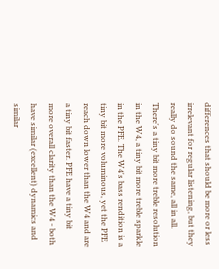differences that should be more or less irrelevant for regular listening, but they really do sound the same, all in all. There's a tiny bit more treble resolution in the W4, a tiny bit more treble sparkle in the PFE. The W4's bass rendition is a tiny bit more voluminous, yet the PFE reach down lower than the W4 and are a tiny bit faster. PFE have a tiny bit more overall clarity than the W4 - both have similar (excellent) dynamics and similar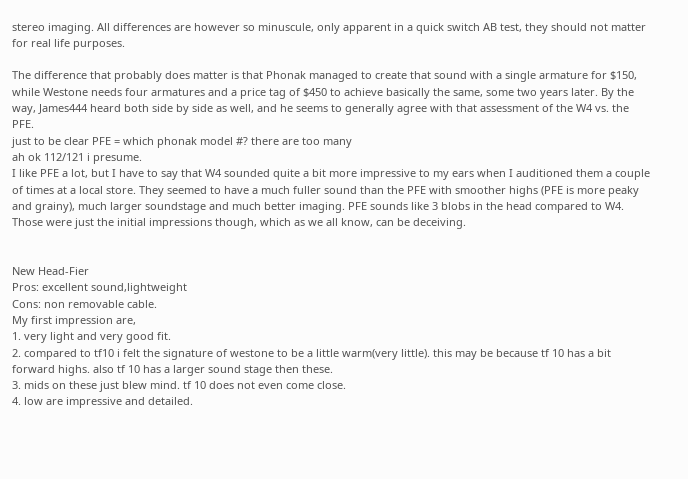stereo imaging. All differences are however so minuscule, only apparent in a quick switch AB test, they should not matter for real life purposes.

The difference that probably does matter is that Phonak managed to create that sound with a single armature for $150, while Westone needs four armatures and a price tag of $450 to achieve basically the same, some two years later. By the way, James444 heard both side by side as well, and he seems to generally agree with that assessment of the W4 vs. the PFE.
just to be clear PFE = which phonak model #? there are too many
ah ok 112/121 i presume.
I like PFE a lot, but I have to say that W4 sounded quite a bit more impressive to my ears when I auditioned them a couple of times at a local store. They seemed to have a much fuller sound than the PFE with smoother highs (PFE is more peaky and grainy), much larger soundstage and much better imaging. PFE sounds like 3 blobs in the head compared to W4. Those were just the initial impressions though, which as we all know, can be deceiving.


New Head-Fier
Pros: excellent sound,lightweight
Cons: non removable cable.
My first impression are,
1. very light and very good fit.
2. compared to tf10 i felt the signature of westone to be a little warm(very little). this may be because tf 10 has a bit forward highs. also tf 10 has a larger sound stage then these.
3. mids on these just blew mind. tf 10 does not even come close.
4. low are impressive and detailed.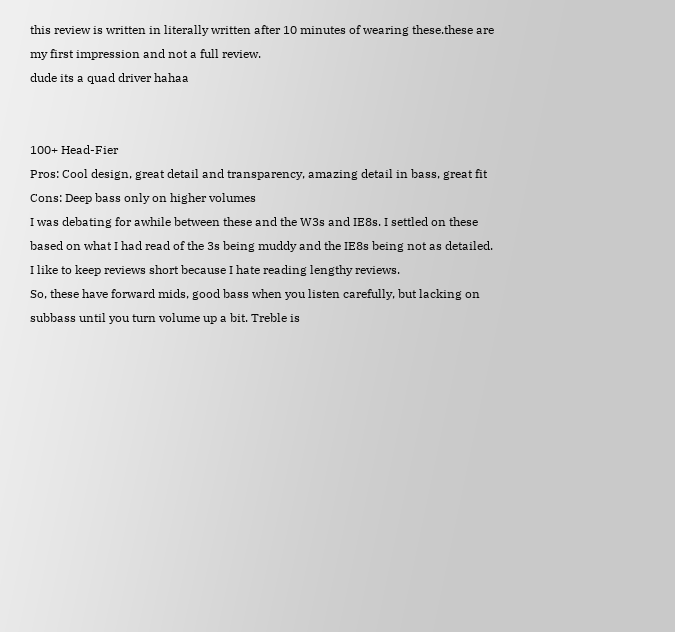this review is written in literally written after 10 minutes of wearing these.these are my first impression and not a full review.
dude its a quad driver hahaa


100+ Head-Fier
Pros: Cool design, great detail and transparency, amazing detail in bass, great fit
Cons: Deep bass only on higher volumes
I was debating for awhile between these and the W3s and IE8s. I settled on these based on what I had read of the 3s being muddy and the IE8s being not as detailed.
I like to keep reviews short because I hate reading lengthy reviews.
So, these have forward mids, good bass when you listen carefully, but lacking on subbass until you turn volume up a bit. Treble is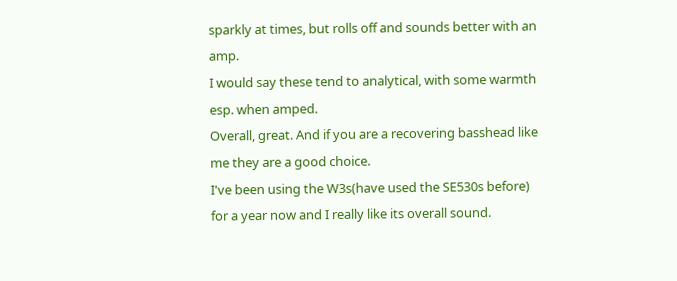sparkly at times, but rolls off and sounds better with an amp.
I would say these tend to analytical, with some warmth esp. when amped.
Overall, great. And if you are a recovering basshead like me they are a good choice.
I've been using the W3s(have used the SE530s before) for a year now and I really like its overall sound.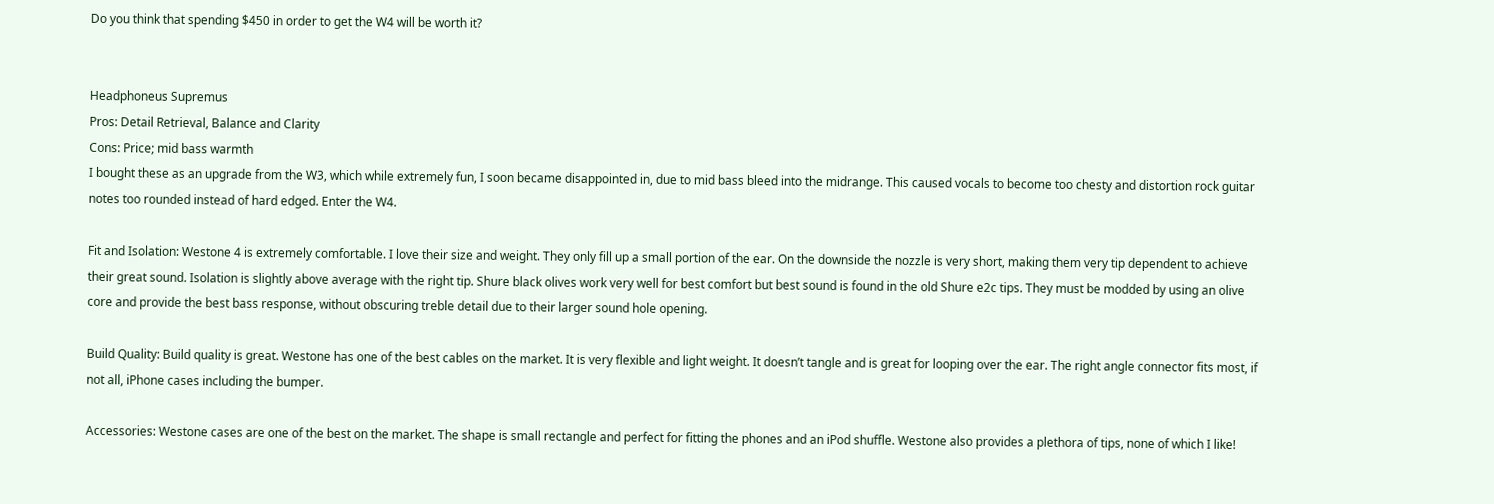Do you think that spending $450 in order to get the W4 will be worth it?


Headphoneus Supremus
Pros: Detail Retrieval, Balance and Clarity
Cons: Price; mid bass warmth
I bought these as an upgrade from the W3, which while extremely fun, I soon became disappointed in, due to mid bass bleed into the midrange. This caused vocals to become too chesty and distortion rock guitar notes too rounded instead of hard edged. Enter the W4.

Fit and Isolation: Westone 4 is extremely comfortable. I love their size and weight. They only fill up a small portion of the ear. On the downside the nozzle is very short, making them very tip dependent to achieve their great sound. Isolation is slightly above average with the right tip. Shure black olives work very well for best comfort but best sound is found in the old Shure e2c tips. They must be modded by using an olive core and provide the best bass response, without obscuring treble detail due to their larger sound hole opening.

Build Quality: Build quality is great. Westone has one of the best cables on the market. It is very flexible and light weight. It doesn’t tangle and is great for looping over the ear. The right angle connector fits most, if not all, iPhone cases including the bumper.

Accessories: Westone cases are one of the best on the market. The shape is small rectangle and perfect for fitting the phones and an iPod shuffle. Westone also provides a plethora of tips, none of which I like!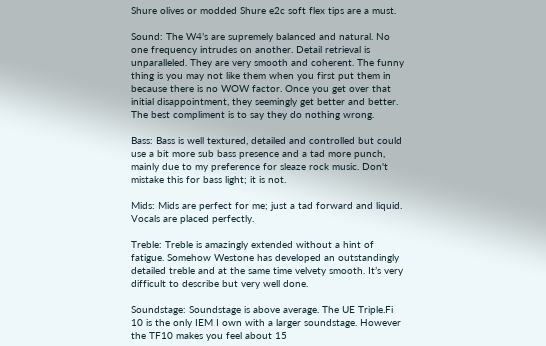Shure olives or modded Shure e2c soft flex tips are a must.

Sound: The W4’s are supremely balanced and natural. No one frequency intrudes on another. Detail retrieval is unparalleled. They are very smooth and coherent. The funny thing is you may not like them when you first put them in because there is no WOW factor. Once you get over that initial disappointment, they seemingly get better and better. The best compliment is to say they do nothing wrong.

Bass: Bass is well textured, detailed and controlled but could use a bit more sub bass presence and a tad more punch, mainly due to my preference for sleaze rock music. Don't mistake this for bass light; it is not.

Mids: Mids are perfect for me; just a tad forward and liquid. Vocals are placed perfectly.

Treble: Treble is amazingly extended without a hint of fatigue. Somehow Westone has developed an outstandingly detailed treble and at the same time velvety smooth. It’s very difficult to describe but very well done.

Soundstage: Soundstage is above average. The UE Triple.Fi 10 is the only IEM I own with a larger soundstage. However the TF10 makes you feel about 15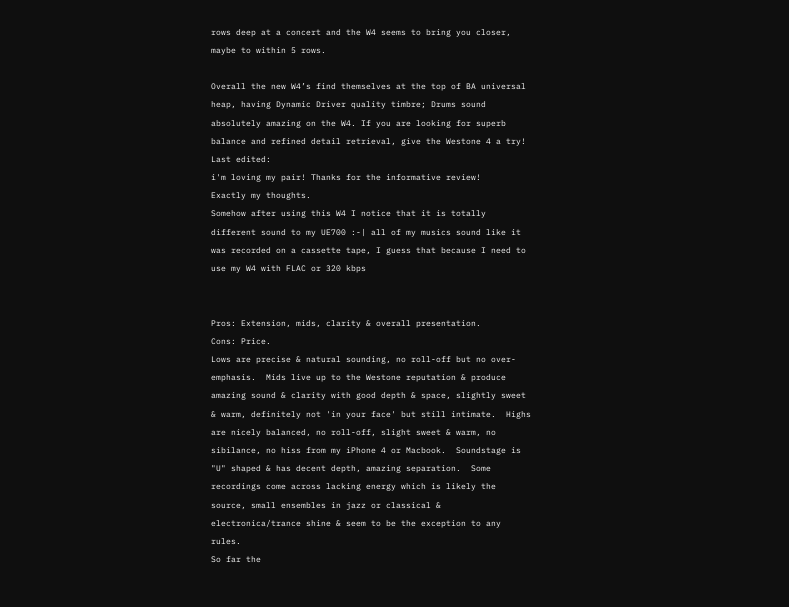rows deep at a concert and the W4 seems to bring you closer, maybe to within 5 rows.

Overall the new W4’s find themselves at the top of BA universal heap, having Dynamic Driver quality timbre; Drums sound absolutely amazing on the W4. If you are looking for superb balance and refined detail retrieval, give the Westone 4 a try!
Last edited:
i'm loving my pair! Thanks for the informative review!
Exactly my thoughts.
Somehow after using this W4 I notice that it is totally different sound to my UE700 :-| all of my musics sound like it was recorded on a cassette tape, I guess that because I need to use my W4 with FLAC or 320 kbps


Pros: Extension, mids, clarity & overall presentation.
Cons: Price.
Lows are precise & natural sounding, no roll-off but no over-emphasis.  Mids live up to the Westone reputation & produce amazing sound & clarity with good depth & space, slightly sweet & warm, definitely not 'in your face' but still intimate.  Highs are nicely balanced, no roll-off, slight sweet & warm, no sibilance, no hiss from my iPhone 4 or Macbook.  Soundstage is "U" shaped & has decent depth, amazing separation.  Some recordings come across lacking energy which is likely the source, small ensembles in jazz or classical & electronica/trance shine & seem to be the exception to any rules.
So far the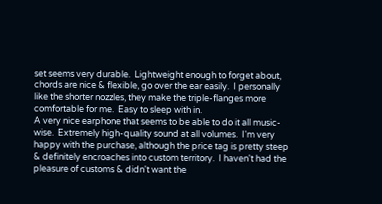set seems very durable.  Lightweight enough to forget about, chords are nice & flexible, go over the ear easily.  I personally like the shorter nozzles, they make the triple-flanges more comfortable for me.  Easy to sleep with in.
A very nice earphone that seems to be able to do it all music-wise.  Extremely high-quality sound at all volumes.  I'm very happy with the purchase, although the price tag is pretty steep & definitely encroaches into custom territory.  I haven't had the pleasure of customs & didn't want the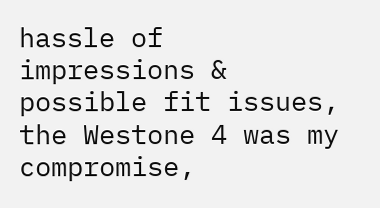hassle of impressions & possible fit issues, the Westone 4 was my compromise,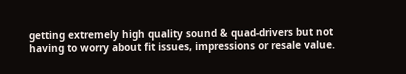getting extremely high quality sound & quad-drivers but not having to worry about fit issues, impressions or resale value.